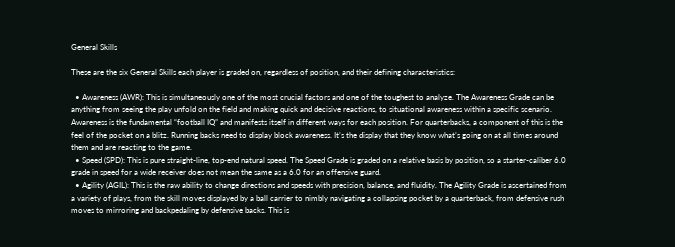General Skills

These are the six General Skills each player is graded on, regardless of position, and their defining characteristics:

  • Awareness (AWR): This is simultaneously one of the most crucial factors and one of the toughest to analyze. The Awareness Grade can be anything from seeing the play unfold on the field and making quick and decisive reactions, to situational awareness within a specific scenario. Awareness is the fundamental “football IQ” and manifests itself in different ways for each position. For quarterbacks, a component of this is the feel of the pocket on a blitz. Running backs need to display block awareness. It’s the display that they know what’s going on at all times around them and are reacting to the game.
  • Speed (SPD): This is pure straight-line, top-end natural speed. The Speed Grade is graded on a relative basis by position, so a starter-caliber 6.0 grade in speed for a wide receiver does not mean the same as a 6.0 for an offensive guard.
  • Agility (AGIL): This is the raw ability to change directions and speeds with precision, balance, and fluidity. The Agility Grade is ascertained from a variety of plays, from the skill moves displayed by a ball carrier to nimbly navigating a collapsing pocket by a quarterback, from defensive rush moves to mirroring and backpedaling by defensive backs. This is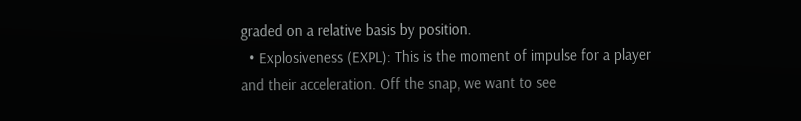graded on a relative basis by position.
  • Explosiveness (EXPL): This is the moment of impulse for a player and their acceleration. Off the snap, we want to see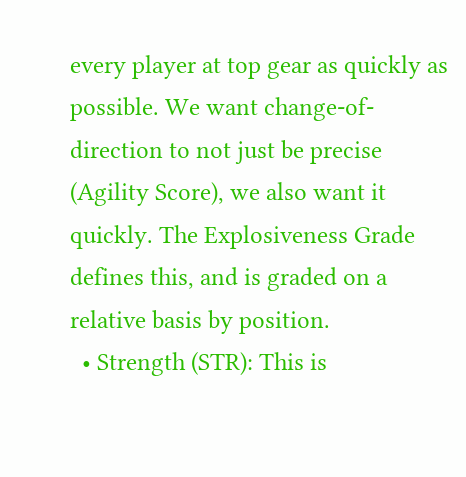every player at top gear as quickly as possible. We want change-of-direction to not just be precise (Agility Score), we also want it quickly. The Explosiveness Grade defines this, and is graded on a relative basis by position.
  • Strength (STR): This is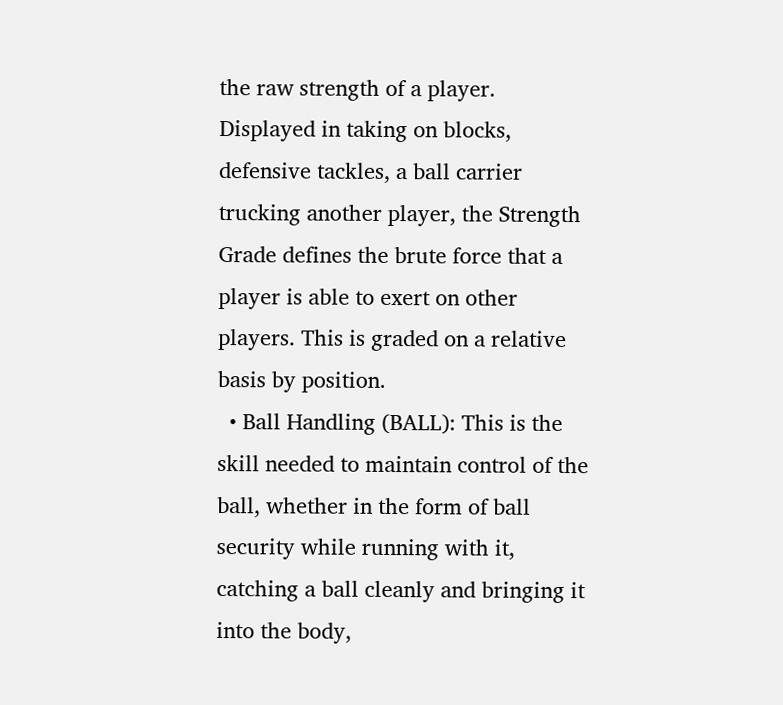the raw strength of a player. Displayed in taking on blocks, defensive tackles, a ball carrier trucking another player, the Strength Grade defines the brute force that a player is able to exert on other players. This is graded on a relative basis by position.
  • Ball Handling (BALL): This is the skill needed to maintain control of the ball, whether in the form of ball security while running with it, catching a ball cleanly and bringing it into the body,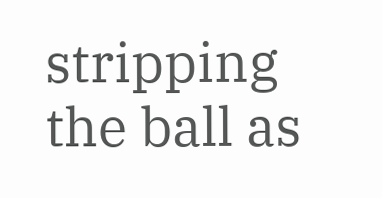stripping the ball as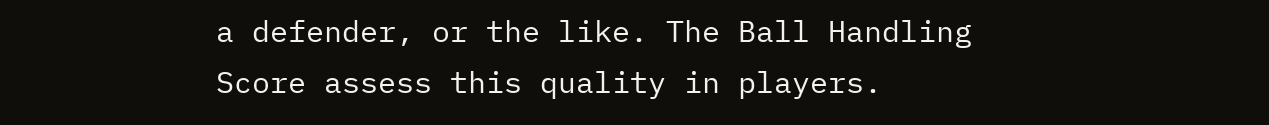a defender, or the like. The Ball Handling Score assess this quality in players.